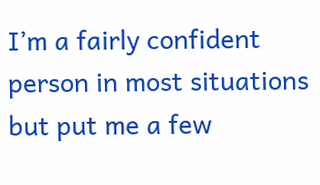I’m a fairly confident person in most situations but put me a few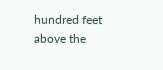hundred feet above the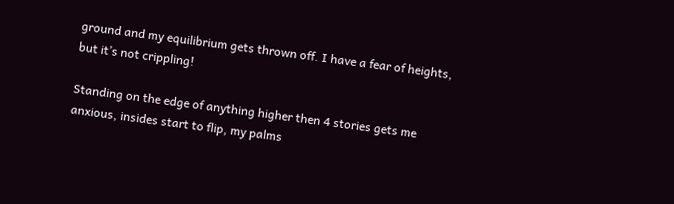ground and my equilibrium gets thrown off. I have a fear of heights, but it’s not crippling!

Standing on the edge of anything higher then 4 stories gets me anxious, insides start to flip, my palms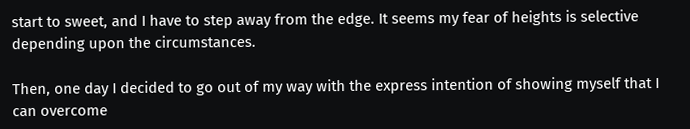start to sweet, and I have to step away from the edge. It seems my fear of heights is selective depending upon the circumstances.

Then, one day I decided to go out of my way with the express intention of showing myself that I can overcome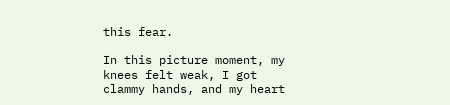this fear.

In this picture moment, my knees felt weak, I got clammy hands, and my heart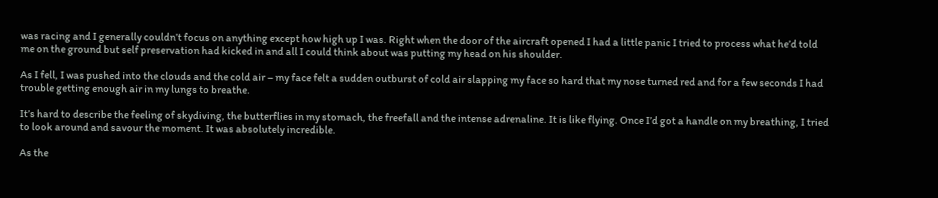was racing and I generally couldn’t focus on anything except how high up I was. Right when the door of the aircraft opened I had a little panic I tried to process what he’d told me on the ground but self preservation had kicked in and all I could think about was putting my head on his shoulder.

As I fell, I was pushed into the clouds and the cold air – my face felt a sudden outburst of cold air slapping my face so hard that my nose turned red and for a few seconds I had trouble getting enough air in my lungs to breathe.

It’s hard to describe the feeling of skydiving, the butterflies in my stomach, the freefall and the intense adrenaline. It is like flying. Once I’d got a handle on my breathing, I tried to look around and savour the moment. It was absolutely incredible.

As the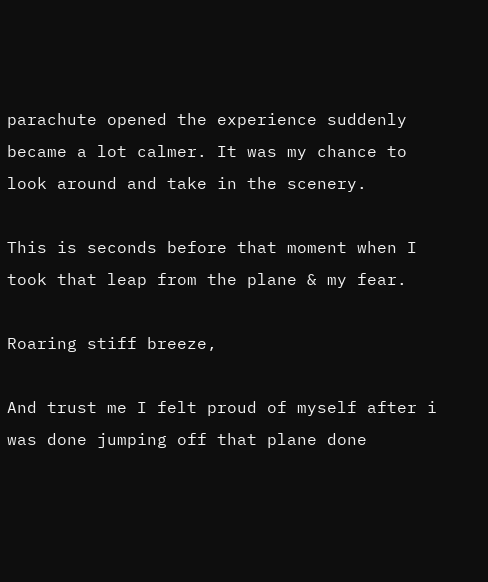parachute opened the experience suddenly became a lot calmer. It was my chance to look around and take in the scenery.

This is seconds before that moment when I took that leap from the plane & my fear.

Roaring stiff breeze,

And trust me I felt proud of myself after i was done jumping off that plane done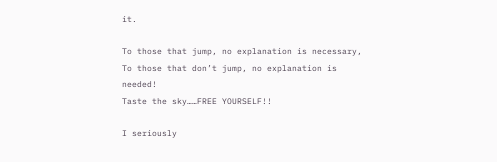it.

To those that jump, no explanation is necessary,
To those that don’t jump, no explanation is needed!
Taste the sky……FREE YOURSELF!!

I seriously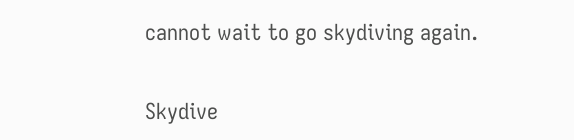cannot wait to go skydiving again.

Skydive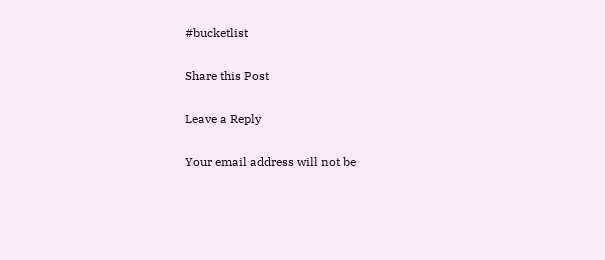#bucketlist

Share this Post

Leave a Reply

Your email address will not be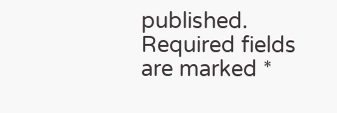published. Required fields are marked *